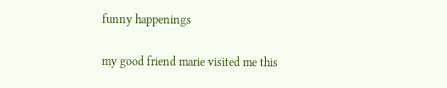funny happenings

my good friend marie visited me this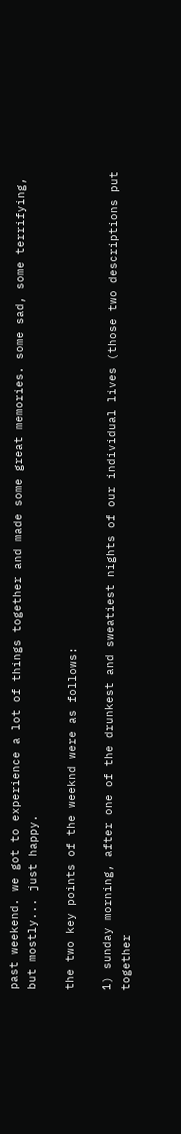past weekend. we got to experience a lot of things together and made some great memories. some sad, some terrifying, but mostly... just happy.

the two key points of the weeknd were as follows:

1) sunday morning, after one of the drunkest and sweatiest nights of our individual lives (those two descriptions put together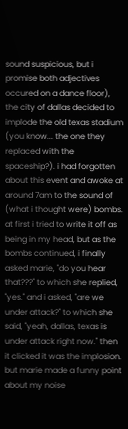sound suspicious, but i promise both adjectives occured on a dance floor), the city of dallas decided to implode the old texas stadium (you know... the one they replaced with the spaceship?). i had forgotten about this event and awoke at around 7am to the sound of (what i thought were) bombs. at first i tried to write it off as being in my head, but as the bombs continued, i finally asked marie, "do you hear that???" to which she replied, "yes." and i asked, "are we under attack?" to which she said, "yeah, dallas, texas is under attack right now." then it clicked it was the implosion. but marie made a funny point about my noise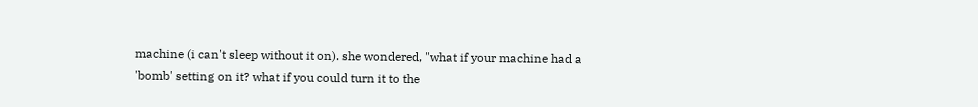machine (i can't sleep without it on). she wondered, "what if your machine had a 'bomb' setting on it? what if you could turn it to the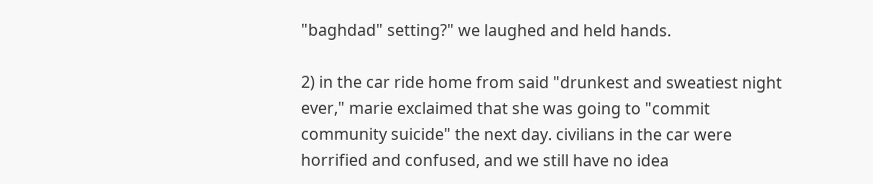"baghdad" setting?" we laughed and held hands.

2) in the car ride home from said "drunkest and sweatiest night ever," marie exclaimed that she was going to "commit community suicide" the next day. civilians in the car were horrified and confused, and we still have no idea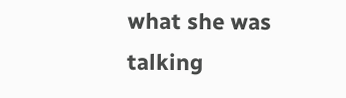what she was talking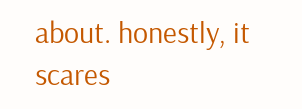about. honestly, it scares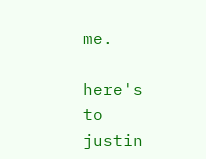me.

here's to justin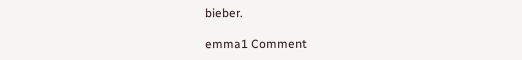bieber.

emma1 Comment